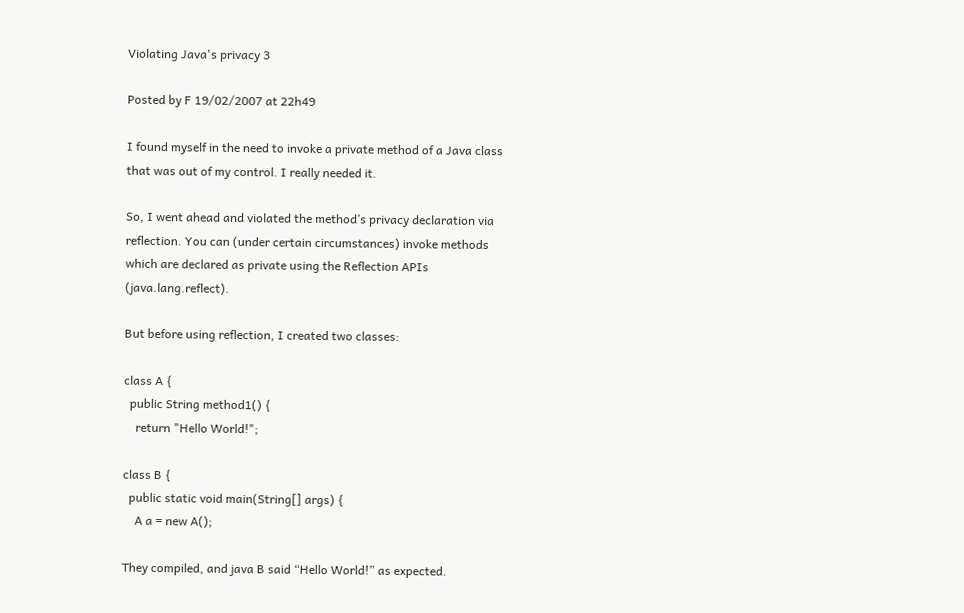Violating Java's privacy 3

Posted by F 19/02/2007 at 22h49

I found myself in the need to invoke a private method of a Java class that was out of my control. I really needed it.

So, I went ahead and violated the method’s privacy declaration via reflection. You can (under certain circumstances) invoke methods which are declared as private using the Reflection APIs (java.lang.reflect).

But before using reflection, I created two classes:

class A {
  public String method1() {
    return "Hello World!";

class B {
  public static void main(String[] args) {
    A a = new A();

They compiled, and java B said “Hello World!” as expected.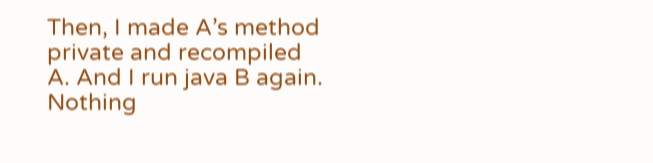Then, I made A’s method private and recompiled A. And I run java B again. Nothing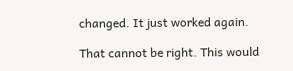changed. It just worked again.

That cannot be right. This would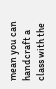mean you can handcraft a class with the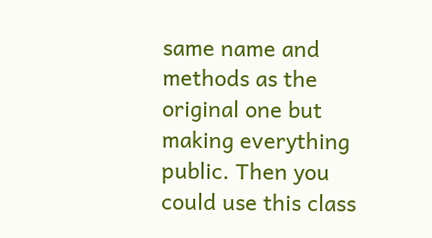same name and methods as the original one but making everything public. Then you could use this class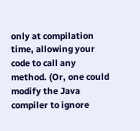only at compilation time, allowing your code to call any method. (Or, one could modify the Java compiler to ignore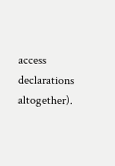access declarations altogether).